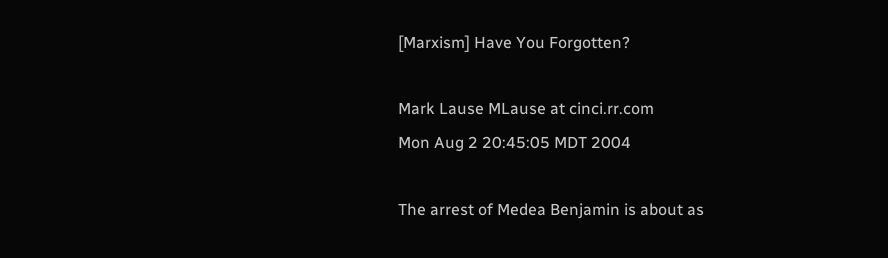[Marxism] Have You Forgotten?

Mark Lause MLause at cinci.rr.com
Mon Aug 2 20:45:05 MDT 2004

The arrest of Medea Benjamin is about as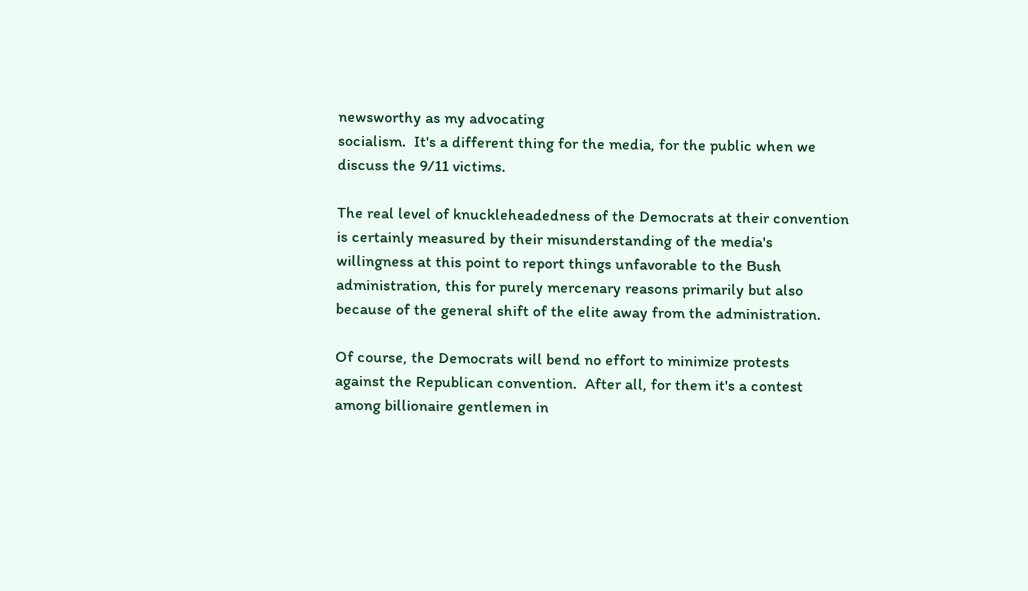newsworthy as my advocating
socialism.  It's a different thing for the media, for the public when we
discuss the 9/11 victims.

The real level of knuckleheadedness of the Democrats at their convention
is certainly measured by their misunderstanding of the media's
willingness at this point to report things unfavorable to the Bush
administration, this for purely mercenary reasons primarily but also
because of the general shift of the elite away from the administration.

Of course, the Democrats will bend no effort to minimize protests
against the Republican convention.  After all, for them it's a contest
among billionaire gentlemen in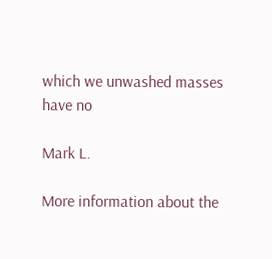which we unwashed masses have no

Mark L.

More information about the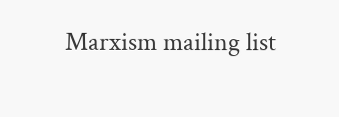Marxism mailing list